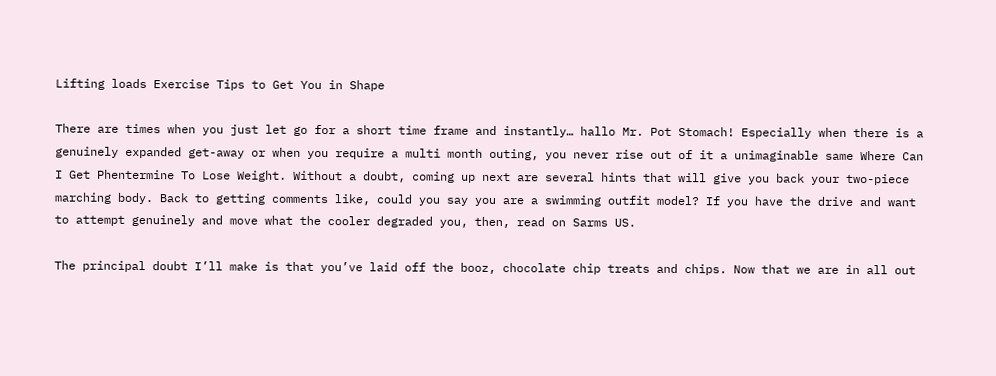Lifting loads Exercise Tips to Get You in Shape

There are times when you just let go for a short time frame and instantly… hallo Mr. Pot Stomach! Especially when there is a genuinely expanded get-away or when you require a multi month outing, you never rise out of it a unimaginable same Where Can I Get Phentermine To Lose Weight. Without a doubt, coming up next are several hints that will give you back your two-piece marching body. Back to getting comments like, could you say you are a swimming outfit model? If you have the drive and want to attempt genuinely and move what the cooler degraded you, then, read on Sarms US.

The principal doubt I’ll make is that you’ve laid off the booz, chocolate chip treats and chips. Now that we are in all out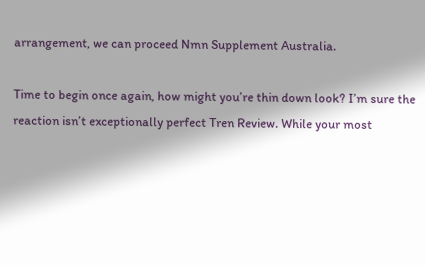arrangement, we can proceed Nmn Supplement Australia.

Time to begin once again, how might you’re thin down look? I’m sure the reaction isn’t exceptionally perfect Tren Review. While your most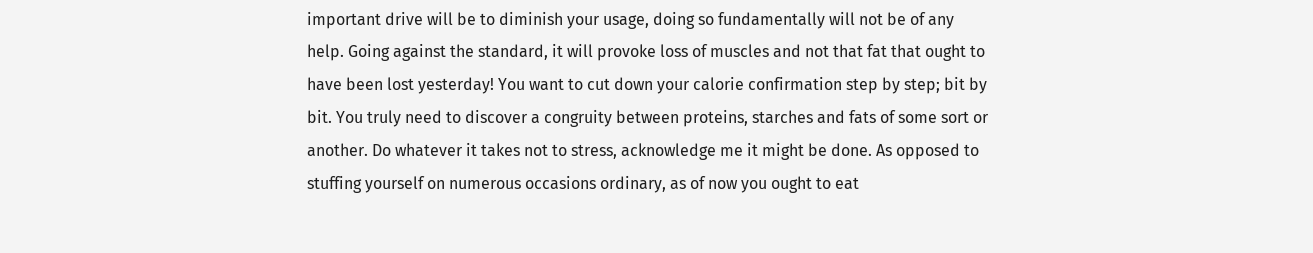important drive will be to diminish your usage, doing so fundamentally will not be of any help. Going against the standard, it will provoke loss of muscles and not that fat that ought to have been lost yesterday! You want to cut down your calorie confirmation step by step; bit by bit. You truly need to discover a congruity between proteins, starches and fats of some sort or another. Do whatever it takes not to stress, acknowledge me it might be done. As opposed to stuffing yourself on numerous occasions ordinary, as of now you ought to eat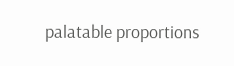palatable proportions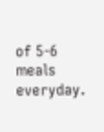of 5-6 meals everyday.